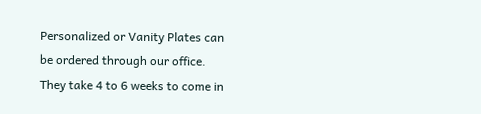Personalized or Vanity Plates can be ordered through our office. They take 4 to 6 weeks to come in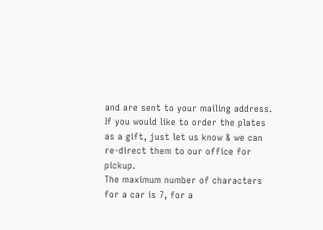and are sent to your mailing address. If you would like to order the plates as a gift, just let us know & we can re-direct them to our office for pickup.
The maximum number of characters for a car is 7, for a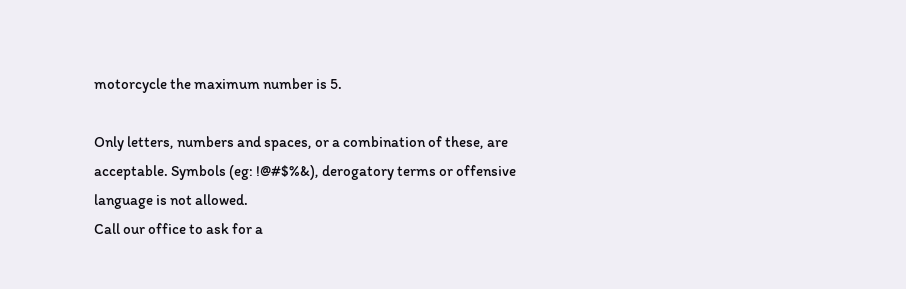motorcycle the maximum number is 5.

Only letters, numbers and spaces, or a combination of these, are acceptable. Symbols (eg: !@#$%&), derogatory terms or offensive language is not allowed.
Call our office to ask for a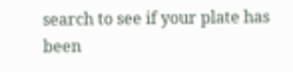search to see if your plate has been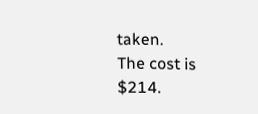taken.
The cost is $214.